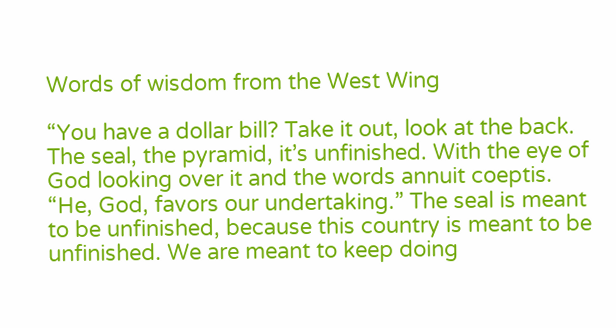Words of wisdom from the West Wing

“You have a dollar bill? Take it out, look at the back. The seal, the pyramid, it’s unfinished. With the eye of God looking over it and the words annuit coeptis. “He, God, favors our undertaking.” The seal is meant to be unfinished, because this country is meant to be unfinished. We are meant to keep doing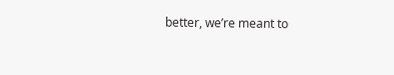better, we’re meant to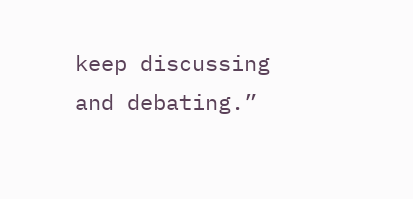keep discussing and debating.”